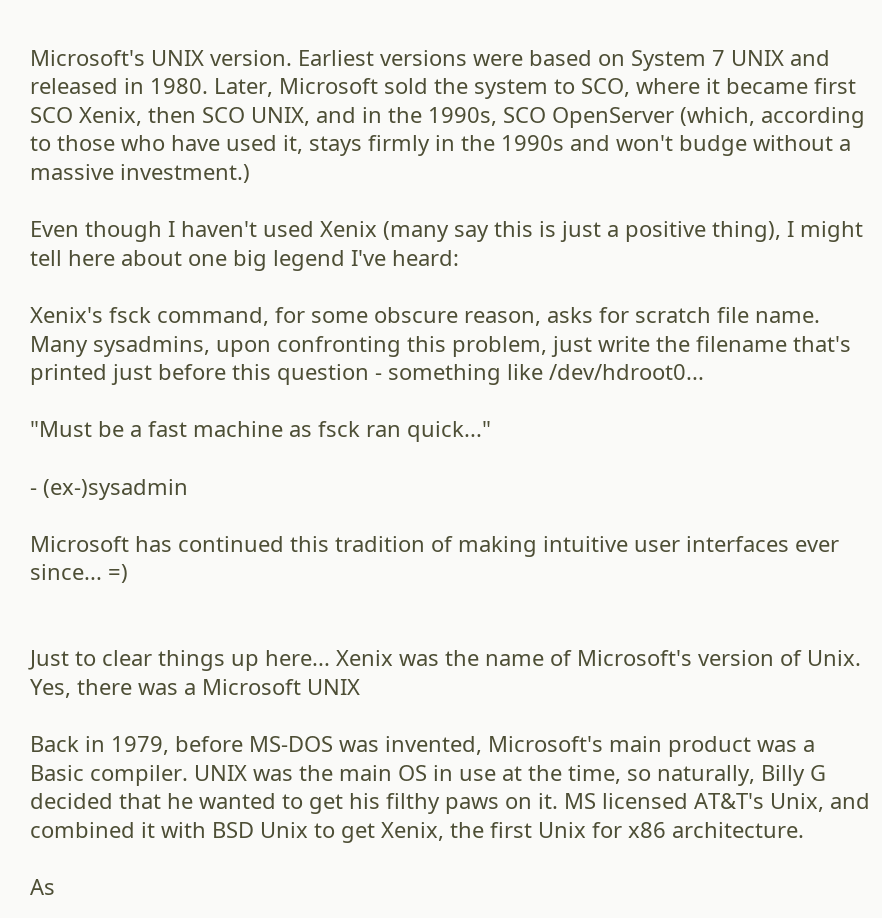Microsoft's UNIX version. Earliest versions were based on System 7 UNIX and released in 1980. Later, Microsoft sold the system to SCO, where it became first SCO Xenix, then SCO UNIX, and in the 1990s, SCO OpenServer (which, according to those who have used it, stays firmly in the 1990s and won't budge without a massive investment.)

Even though I haven't used Xenix (many say this is just a positive thing), I might tell here about one big legend I've heard:

Xenix's fsck command, for some obscure reason, asks for scratch file name. Many sysadmins, upon confronting this problem, just write the filename that's printed just before this question - something like /dev/hdroot0...

"Must be a fast machine as fsck ran quick..."

- (ex-)sysadmin

Microsoft has continued this tradition of making intuitive user interfaces ever since... =)


Just to clear things up here... Xenix was the name of Microsoft's version of Unix. Yes, there was a Microsoft UNIX

Back in 1979, before MS-DOS was invented, Microsoft's main product was a Basic compiler. UNIX was the main OS in use at the time, so naturally, Billy G decided that he wanted to get his filthy paws on it. MS licensed AT&T's Unix, and combined it with BSD Unix to get Xenix, the first Unix for x86 architecture.

As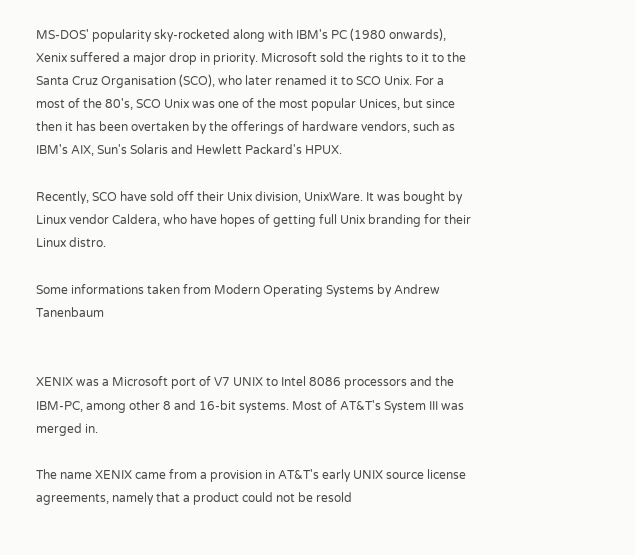MS-DOS' popularity sky-rocketed along with IBM's PC (1980 onwards), Xenix suffered a major drop in priority. Microsoft sold the rights to it to the Santa Cruz Organisation (SCO), who later renamed it to SCO Unix. For a most of the 80's, SCO Unix was one of the most popular Unices, but since then it has been overtaken by the offerings of hardware vendors, such as IBM's AIX, Sun's Solaris and Hewlett Packard's HPUX.

Recently, SCO have sold off their Unix division, UnixWare. It was bought by Linux vendor Caldera, who have hopes of getting full Unix branding for their Linux distro.

Some informations taken from Modern Operating Systems by Andrew Tanenbaum


XENIX was a Microsoft port of V7 UNIX to Intel 8086 processors and the IBM-PC, among other 8 and 16-bit systems. Most of AT&T's System III was merged in.

The name XENIX came from a provision in AT&T's early UNIX source license agreements, namely that a product could not be resold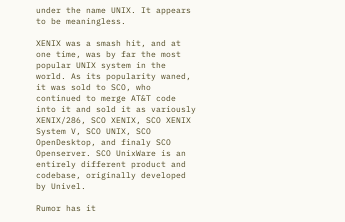under the name UNIX. It appears to be meaningless.

XENIX was a smash hit, and at one time, was by far the most popular UNIX system in the world. As its popularity waned, it was sold to SCO, who continued to merge AT&T code into it and sold it as variously XENIX/286, SCO XENIX, SCO XENIX System V, SCO UNIX, SCO OpenDesktop, and finaly SCO Openserver. SCO UnixWare is an entirely different product and codebase, originally developed by Univel.

Rumor has it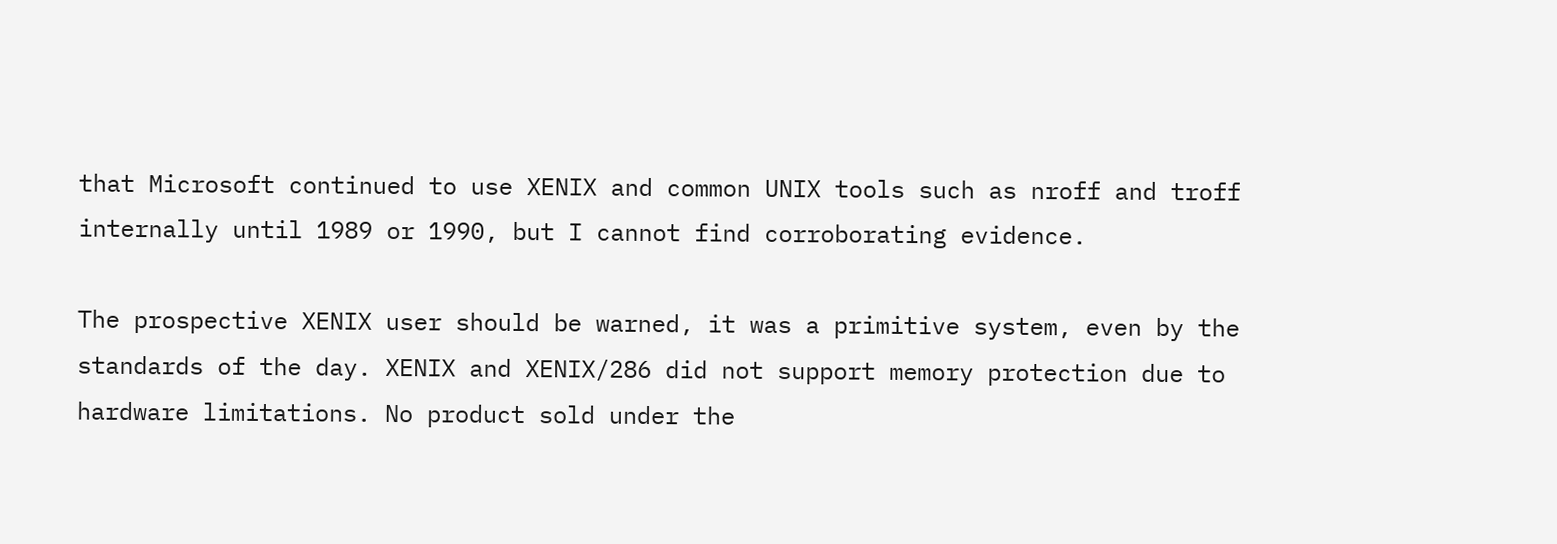that Microsoft continued to use XENIX and common UNIX tools such as nroff and troff internally until 1989 or 1990, but I cannot find corroborating evidence.

The prospective XENIX user should be warned, it was a primitive system, even by the standards of the day. XENIX and XENIX/286 did not support memory protection due to hardware limitations. No product sold under the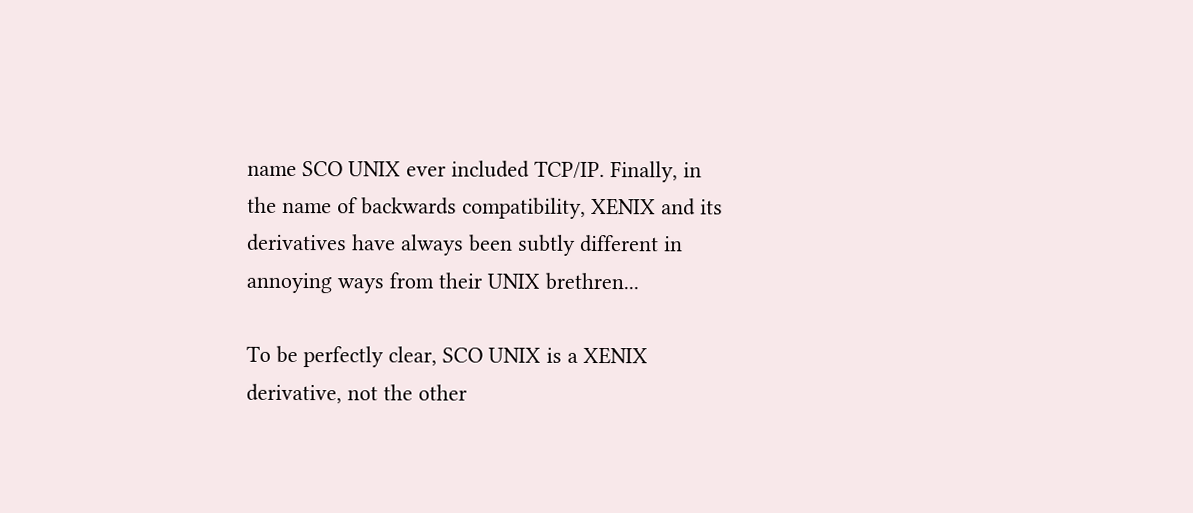name SCO UNIX ever included TCP/IP. Finally, in the name of backwards compatibility, XENIX and its derivatives have always been subtly different in annoying ways from their UNIX brethren...

To be perfectly clear, SCO UNIX is a XENIX derivative, not the other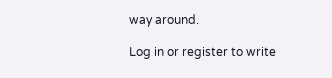way around.

Log in or register to write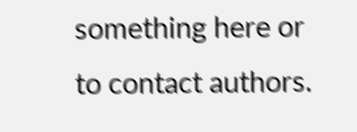something here or to contact authors.